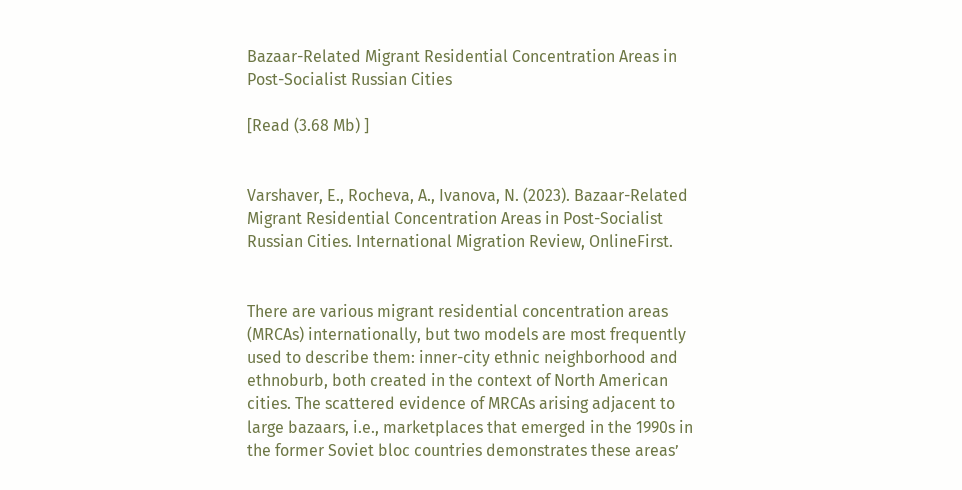Bazaar-Related Migrant Residential Concentration Areas in Post-Socialist Russian Cities

[Read (3.68 Mb) ]


Varshaver, E., Rocheva, A., Ivanova, N. (2023). Bazaar-Related Migrant Residential Concentration Areas in Post-Socialist Russian Cities. International Migration Review, OnlineFirst.


There are various migrant residential concentration areas (MRCAs) internationally, but two models are most frequently used to describe them: inner-city ethnic neighborhood and ethnoburb, both created in the context of North American cities. The scattered evidence of MRCAs arising adjacent to large bazaars, i.e., marketplaces that emerged in the 1990s in the former Soviet bloc countries demonstrates these areas’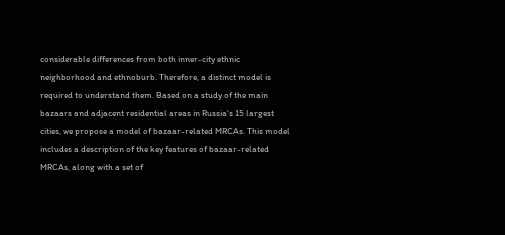considerable differences from both inner-city ethnic neighborhood and ethnoburb. Therefore, a distinct model is required to understand them. Based on a study of the main bazaars and adjacent residential areas in Russia's 15 largest cities, we propose a model of bazaar-related MRCAs. This model includes a description of the key features of bazaar-related MRCAs, along with a set of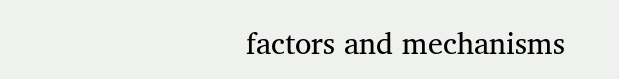factors and mechanisms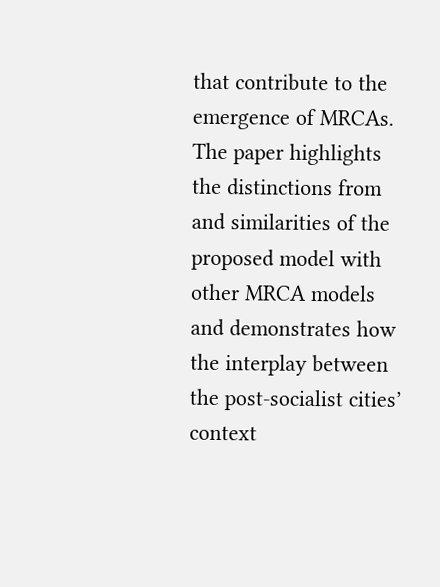that contribute to the emergence of MRCAs. The paper highlights the distinctions from and similarities of the proposed model with other MRCA models and demonstrates how the interplay between the post-socialist cities’ context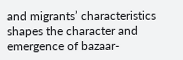and migrants’ characteristics shapes the character and emergence of bazaar-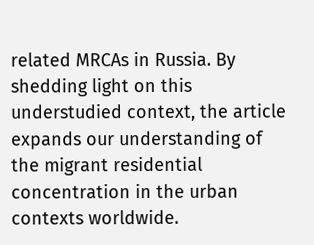related MRCAs in Russia. By shedding light on this understudied context, the article expands our understanding of the migrant residential concentration in the urban contexts worldwide.